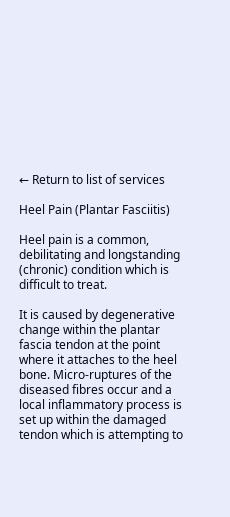← Return to list of services

Heel Pain (Plantar Fasciitis)

Heel pain is a common, debilitating and longstanding (chronic) condition which is difficult to treat.

It is caused by degenerative change within the plantar fascia tendon at the point where it attaches to the heel bone. Micro-ruptures of the diseased fibres occur and a local inflammatory process is set up within the damaged tendon which is attempting to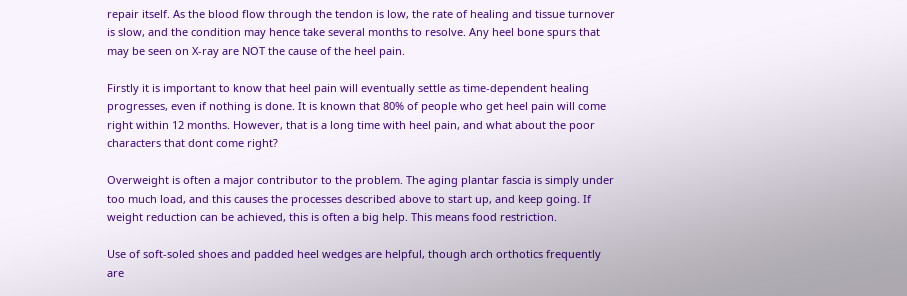repair itself. As the blood flow through the tendon is low, the rate of healing and tissue turnover is slow, and the condition may hence take several months to resolve. Any heel bone spurs that may be seen on X-ray are NOT the cause of the heel pain.

Firstly it is important to know that heel pain will eventually settle as time-dependent healing progresses, even if nothing is done. It is known that 80% of people who get heel pain will come right within 12 months. However, that is a long time with heel pain, and what about the poor characters that dont come right?

Overweight is often a major contributor to the problem. The aging plantar fascia is simply under too much load, and this causes the processes described above to start up, and keep going. If weight reduction can be achieved, this is often a big help. This means food restriction.

Use of soft-soled shoes and padded heel wedges are helpful, though arch orthotics frequently are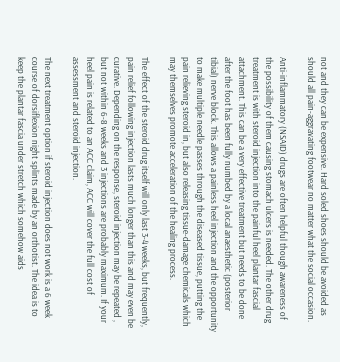not and they can be expensive. Hard soled shoes should be avoided as should all pain-aggravating footwear no matter what the social occasion.

Anti-inflammatory (NSAID) drugs are often helpful though awareness of the possibility of them causing stomach ulcers is needed. The other drug treatment is with steroid injection into the painful heel plantar fascial attachment. This can be a very effective treatment but needs to be done after the foot has been fully numbed by a local anaesthetic (posterior tibial) nerve block. This allows a painless heel injection and the opportunity to make multiple needle passes through the diseased tissue, putting the pain relieving steroid in, but also releasing tissue-damage chemicals which may themselves promote acceleration of the healing process.

The effect of the steroid drug itself will only last 3-4 weeks, but frequently, pain relief following injection lasts much longer than this and may even be curative. Depending on the response, steroid injection may be repeated , but not within 6-8 weeks and 3 injections are probably maximum. If your heel pain is related to an ACC claim, ACC will cover the full cost of assessment and steroid injection.

The next treatment option if steroid injection does not work is a 6 week course of dorsiflexion night splints made by an orthotist. The idea is to keep the plantar fascia under stretch which somehow aids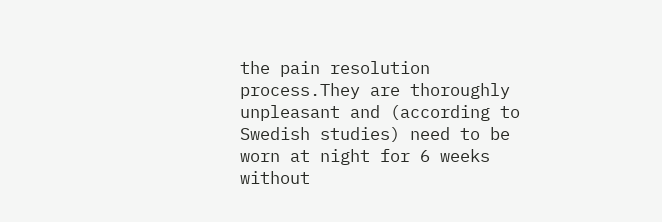the pain resolution process.They are thoroughly unpleasant and (according to Swedish studies) need to be worn at night for 6 weeks without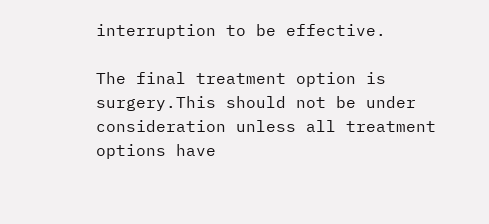interruption to be effective.

The final treatment option is surgery.This should not be under consideration unless all treatment options have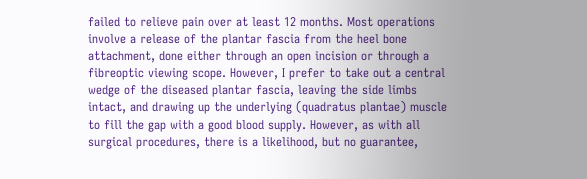failed to relieve pain over at least 12 months. Most operations involve a release of the plantar fascia from the heel bone attachment, done either through an open incision or through a fibreoptic viewing scope. However, I prefer to take out a central wedge of the diseased plantar fascia, leaving the side limbs intact, and drawing up the underlying (quadratus plantae) muscle to fill the gap with a good blood supply. However, as with all surgical procedures, there is a likelihood, but no guarantee,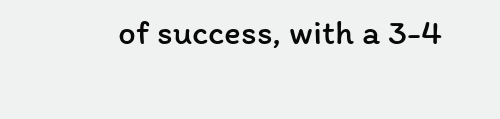of success, with a 3-4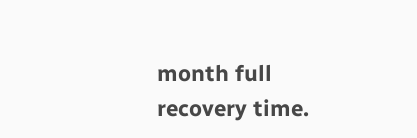month full recovery time.